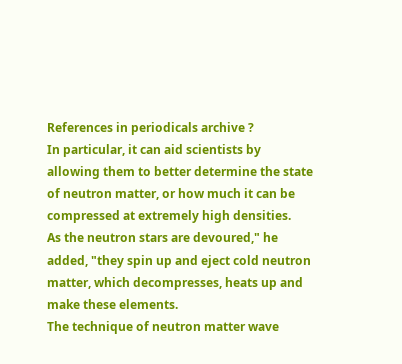References in periodicals archive ?
In particular, it can aid scientists by allowing them to better determine the state of neutron matter, or how much it can be compressed at extremely high densities.
As the neutron stars are devoured," he added, "they spin up and eject cold neutron matter, which decompresses, heats up and make these elements.
The technique of neutron matter wave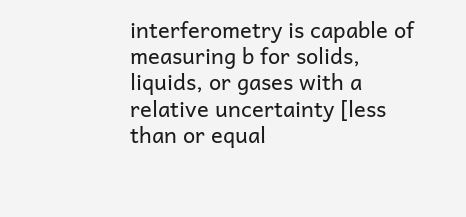interferometry is capable of measuring b for solids, liquids, or gases with a relative uncertainty [less than or equal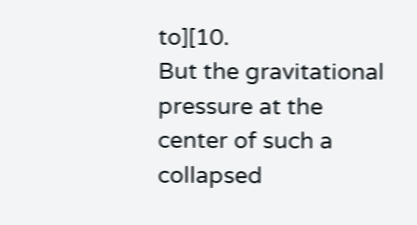to][10.
But the gravitational pressure at the center of such a collapsed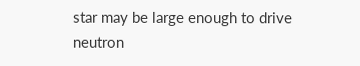star may be large enough to drive neutron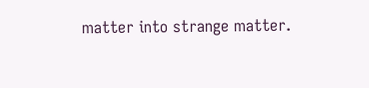matter into strange matter.